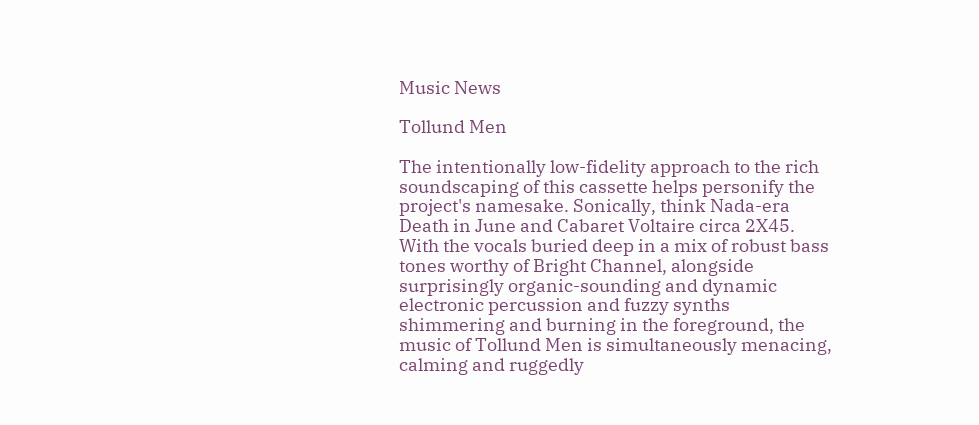Music News

Tollund Men

The intentionally low-fidelity approach to the rich soundscaping of this cassette helps personify the project's namesake. Sonically, think Nada-era Death in June and Cabaret Voltaire circa 2X45. With the vocals buried deep in a mix of robust bass tones worthy of Bright Channel, alongside surprisingly organic-sounding and dynamic electronic percussion and fuzzy synths shimmering and burning in the foreground, the music of Tollund Men is simultaneously menacing, calming and ruggedly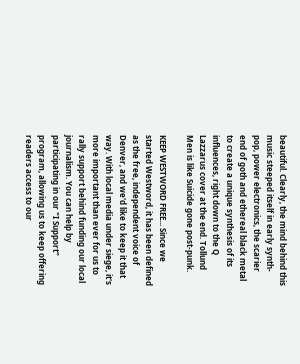beautiful. Clearly, the mind behind this music steeped itself in early synth-pop, power electronics, the scarier end of goth and ethereal black metal to create a unique synthesis of its influences, right down to the Q Lazzarus cover at the end. Tollund Men is like Suicide gone post-punk.

KEEP WESTWORD FREE... Since we started Westword, it has been defined as the free, independent voice of Denver, and we'd like to keep it that way. With local media under siege, it's more important than ever for us to rally support behind funding our local journalism. You can help by participating in our "I Support" program, allowing us to keep offering readers access to our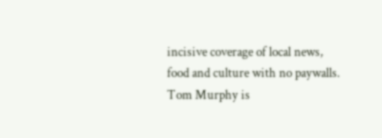incisive coverage of local news, food and culture with no paywalls.
Tom Murphy is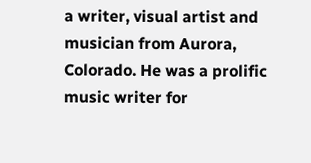a writer, visual artist and musician from Aurora, Colorado. He was a prolific music writer for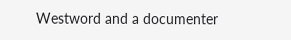Westword and a documenter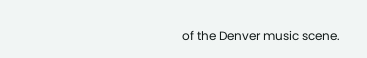of the Denver music scene.